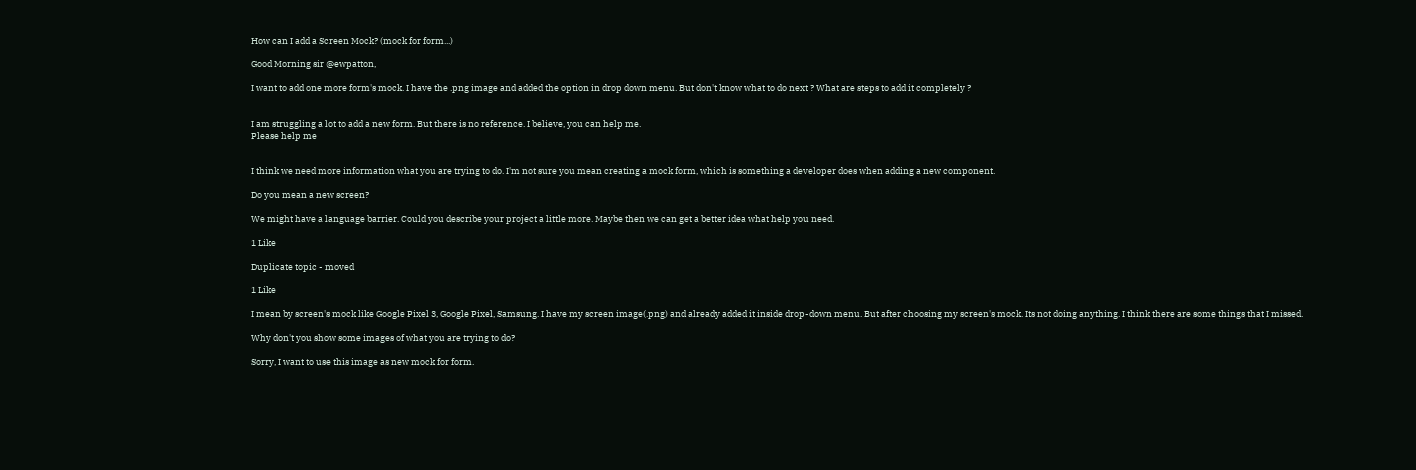How can I add a Screen Mock? (mock for form...)

Good Morning sir @ewpatton,

I want to add one more form's mock. I have the .png image and added the option in drop down menu. But don't know what to do next ? What are steps to add it completely ?


I am struggling a lot to add a new form. But there is no reference. I believe, you can help me.
Please help me


I think we need more information what you are trying to do. I'm not sure you mean creating a mock form, which is something a developer does when adding a new component.

Do you mean a new screen?

We might have a language barrier. Could you describe your project a little more. Maybe then we can get a better idea what help you need.

1 Like

Duplicate topic - moved

1 Like

I mean by screen's mock like Google Pixel 3, Google Pixel, Samsung. I have my screen image(.png) and already added it inside drop-down menu. But after choosing my screen's mock. Its not doing anything. I think there are some things that I missed.

Why don't you show some images of what you are trying to do?

Sorry, I want to use this image as new mock for form.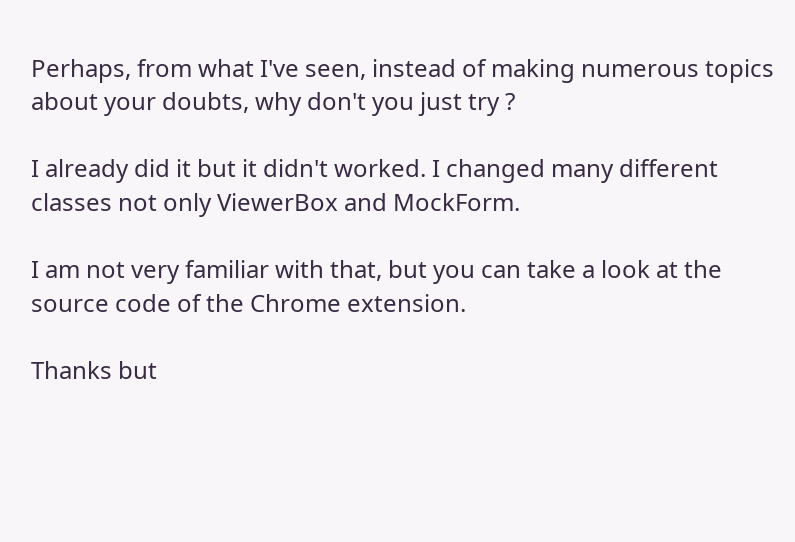Perhaps, from what I've seen, instead of making numerous topics about your doubts, why don't you just try ?

I already did it but it didn't worked. I changed many different classes not only ViewerBox and MockForm.

I am not very familiar with that, but you can take a look at the source code of the Chrome extension.

Thanks but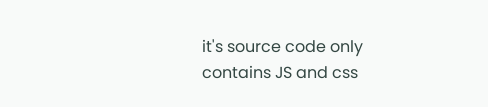it's source code only contains JS and css